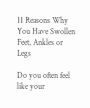11 Reasons Why You Have Swollen Feet, Ankles or Legs

Do you often feel like your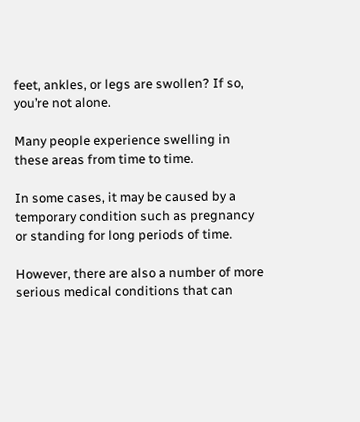feet, ankles, or legs are swollen? If so, you’re not alone.

Many people experience swelling in these areas from time to time.

In some cases, it may be caused by a temporary condition such as pregnancy or standing for long periods of time.

However, there are also a number of more serious medical conditions that can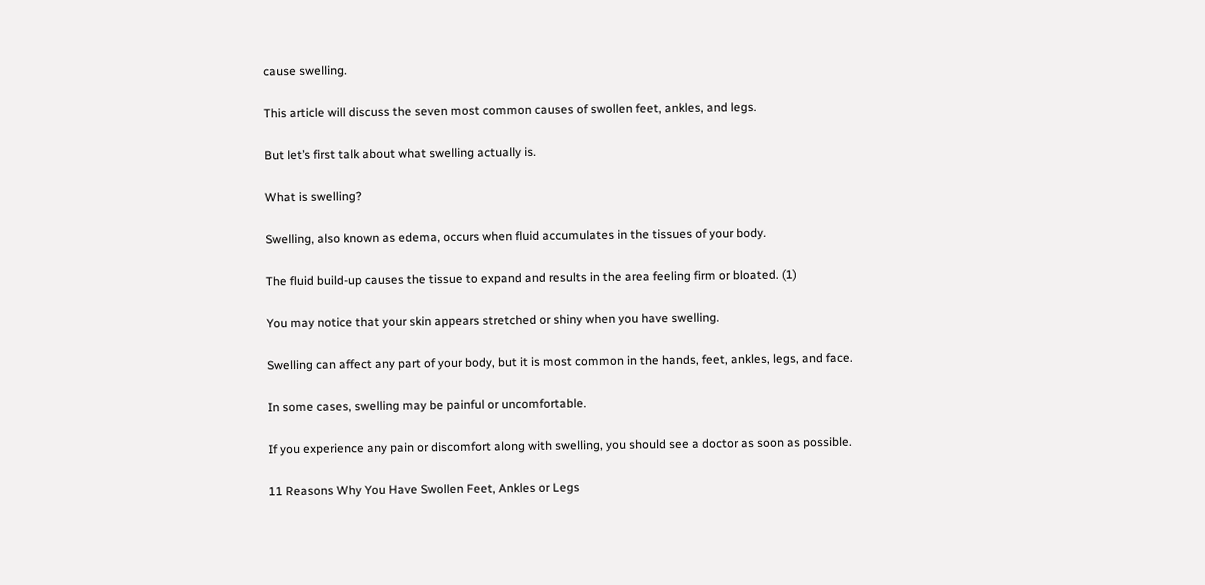cause swelling.

This article will discuss the seven most common causes of swollen feet, ankles, and legs.

But let’s first talk about what swelling actually is.

What is swelling?

Swelling, also known as edema, occurs when fluid accumulates in the tissues of your body.

The fluid build-up causes the tissue to expand and results in the area feeling firm or bloated. (1)

You may notice that your skin appears stretched or shiny when you have swelling.

Swelling can affect any part of your body, but it is most common in the hands, feet, ankles, legs, and face.

In some cases, swelling may be painful or uncomfortable.

If you experience any pain or discomfort along with swelling, you should see a doctor as soon as possible.

11 Reasons Why You Have Swollen Feet, Ankles or Legs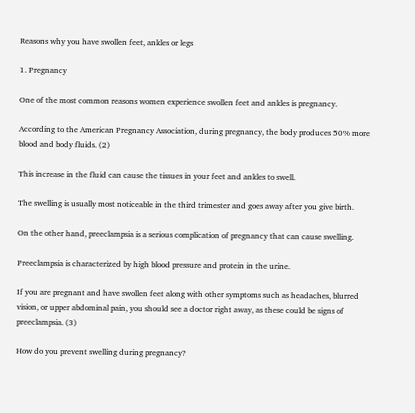Reasons why you have swollen feet, ankles or legs

1. Pregnancy

One of the most common reasons women experience swollen feet and ankles is pregnancy.

According to the American Pregnancy Association, during pregnancy, the body produces 50% more blood and body fluids. (2)

This increase in the fluid can cause the tissues in your feet and ankles to swell.

The swelling is usually most noticeable in the third trimester and goes away after you give birth.

On the other hand, preeclampsia is a serious complication of pregnancy that can cause swelling.

Preeclampsia is characterized by high blood pressure and protein in the urine.

If you are pregnant and have swollen feet along with other symptoms such as headaches, blurred vision, or upper abdominal pain, you should see a doctor right away, as these could be signs of preeclampsia. (3)

How do you prevent swelling during pregnancy?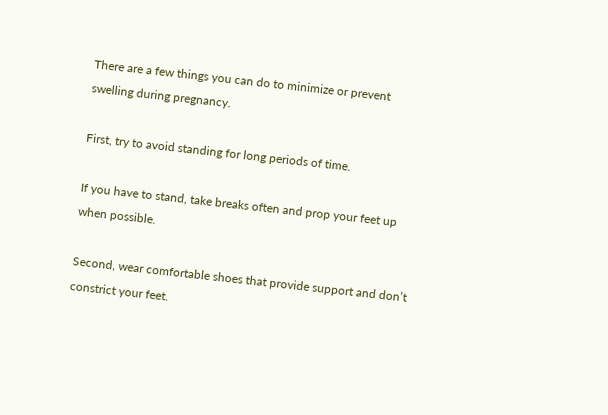There are a few things you can do to minimize or prevent swelling during pregnancy.

First, try to avoid standing for long periods of time.

If you have to stand, take breaks often and prop your feet up when possible.

Second, wear comfortable shoes that provide support and don’t constrict your feet.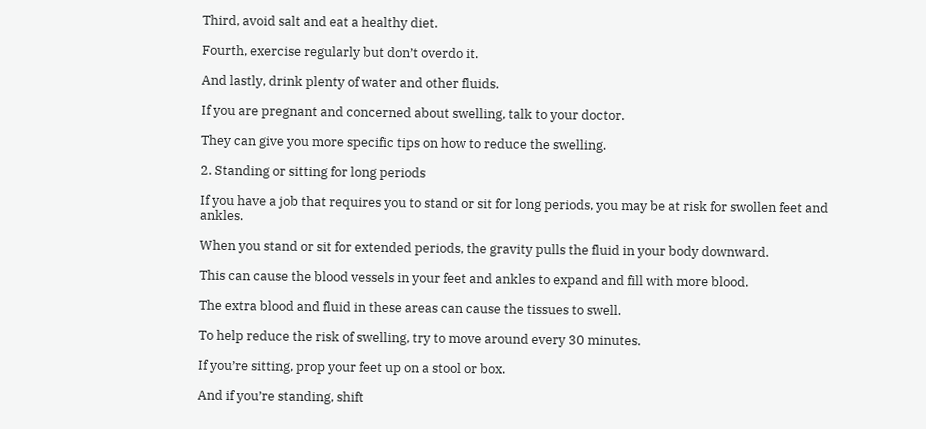Third, avoid salt and eat a healthy diet.

Fourth, exercise regularly but don’t overdo it.

And lastly, drink plenty of water and other fluids.

If you are pregnant and concerned about swelling, talk to your doctor.

They can give you more specific tips on how to reduce the swelling.

2. Standing or sitting for long periods

If you have a job that requires you to stand or sit for long periods, you may be at risk for swollen feet and ankles.

When you stand or sit for extended periods, the gravity pulls the fluid in your body downward.

This can cause the blood vessels in your feet and ankles to expand and fill with more blood.

The extra blood and fluid in these areas can cause the tissues to swell.

To help reduce the risk of swelling, try to move around every 30 minutes.

If you’re sitting, prop your feet up on a stool or box.

And if you’re standing, shift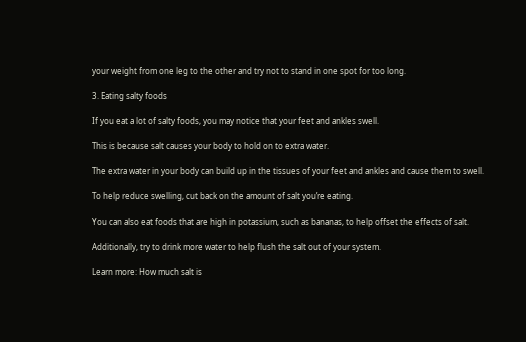your weight from one leg to the other and try not to stand in one spot for too long.

3. Eating salty foods

If you eat a lot of salty foods, you may notice that your feet and ankles swell.

This is because salt causes your body to hold on to extra water.

The extra water in your body can build up in the tissues of your feet and ankles and cause them to swell.

To help reduce swelling, cut back on the amount of salt you’re eating.

You can also eat foods that are high in potassium, such as bananas, to help offset the effects of salt.

Additionally, try to drink more water to help flush the salt out of your system.

Learn more: How much salt is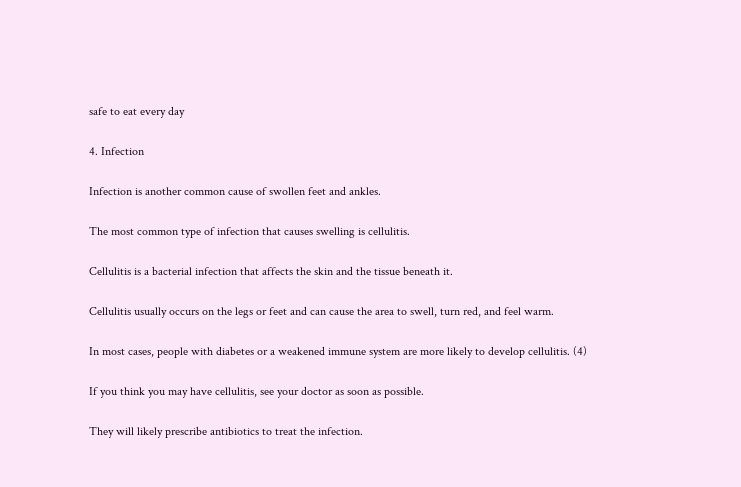safe to eat every day

4. Infection

Infection is another common cause of swollen feet and ankles.

The most common type of infection that causes swelling is cellulitis.

Cellulitis is a bacterial infection that affects the skin and the tissue beneath it.

Cellulitis usually occurs on the legs or feet and can cause the area to swell, turn red, and feel warm.

In most cases, people with diabetes or a weakened immune system are more likely to develop cellulitis. (4)

If you think you may have cellulitis, see your doctor as soon as possible.

They will likely prescribe antibiotics to treat the infection.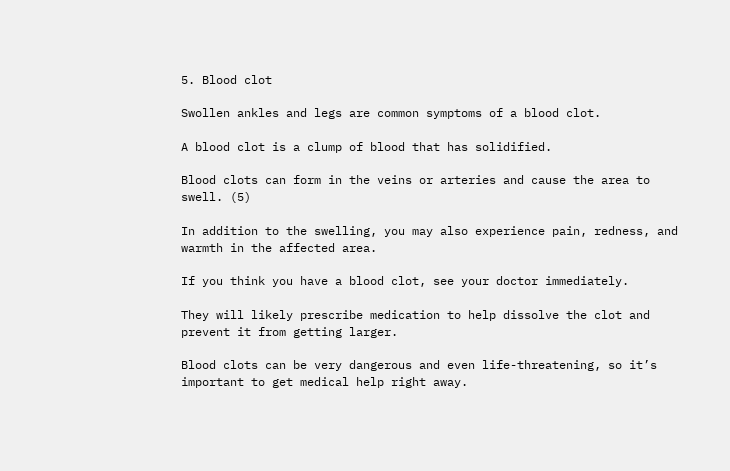5. Blood clot

Swollen ankles and legs are common symptoms of a blood clot.

A blood clot is a clump of blood that has solidified.

Blood clots can form in the veins or arteries and cause the area to swell. (5)

In addition to the swelling, you may also experience pain, redness, and warmth in the affected area.

If you think you have a blood clot, see your doctor immediately.

They will likely prescribe medication to help dissolve the clot and prevent it from getting larger.

Blood clots can be very dangerous and even life-threatening, so it’s important to get medical help right away.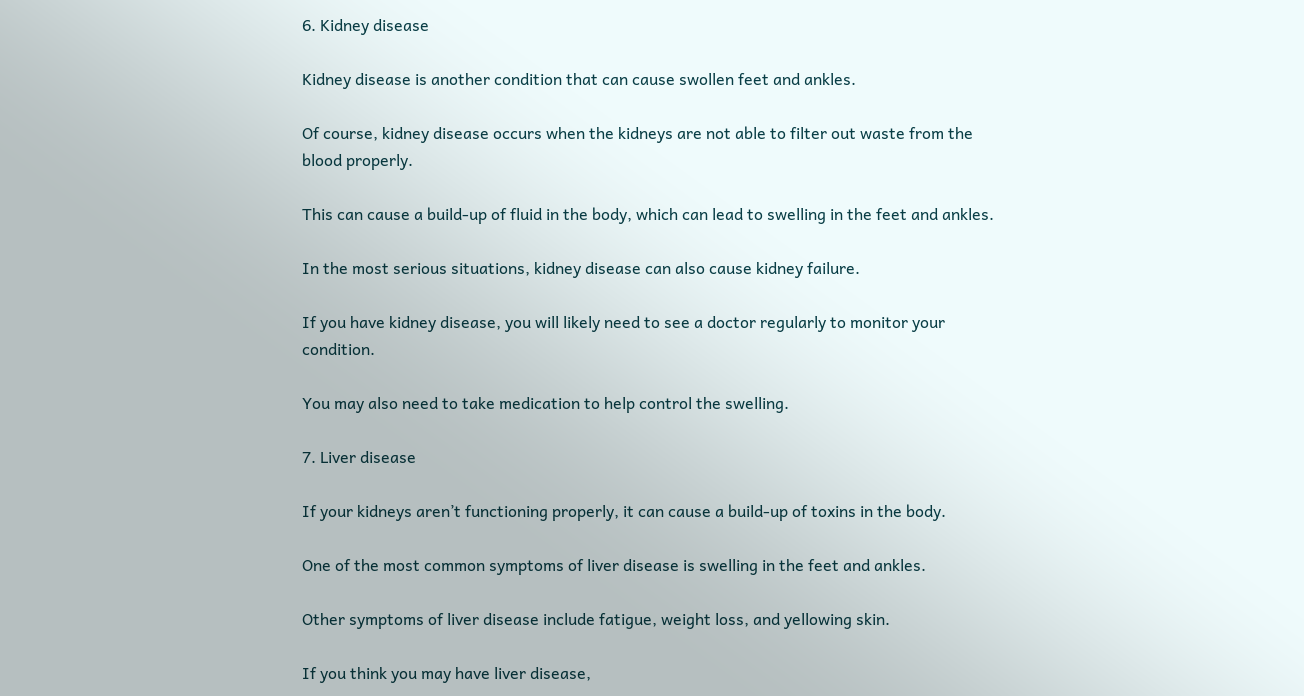6. Kidney disease

Kidney disease is another condition that can cause swollen feet and ankles.

Of course, kidney disease occurs when the kidneys are not able to filter out waste from the blood properly.

This can cause a build-up of fluid in the body, which can lead to swelling in the feet and ankles.

In the most serious situations, kidney disease can also cause kidney failure.

If you have kidney disease, you will likely need to see a doctor regularly to monitor your condition.

You may also need to take medication to help control the swelling.

7. Liver disease

If your kidneys aren’t functioning properly, it can cause a build-up of toxins in the body.

One of the most common symptoms of liver disease is swelling in the feet and ankles.

Other symptoms of liver disease include fatigue, weight loss, and yellowing skin.

If you think you may have liver disease,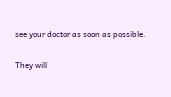see your doctor as soon as possible.

They will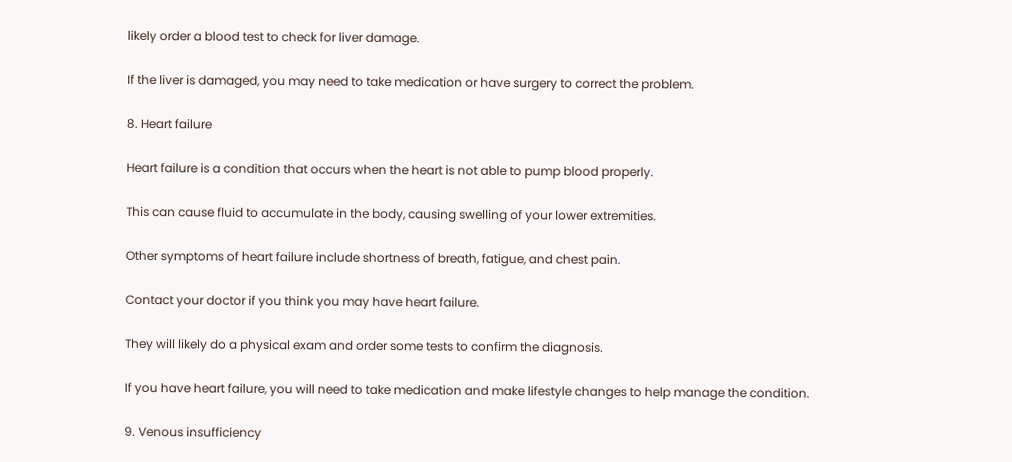likely order a blood test to check for liver damage.

If the liver is damaged, you may need to take medication or have surgery to correct the problem.

8. Heart failure

Heart failure is a condition that occurs when the heart is not able to pump blood properly.

This can cause fluid to accumulate in the body, causing swelling of your lower extremities.

Other symptoms of heart failure include shortness of breath, fatigue, and chest pain.

Contact your doctor if you think you may have heart failure.

They will likely do a physical exam and order some tests to confirm the diagnosis.

If you have heart failure, you will need to take medication and make lifestyle changes to help manage the condition.

9. Venous insufficiency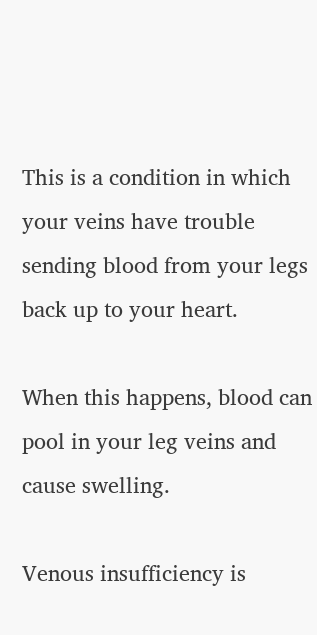This is a condition in which your veins have trouble sending blood from your legs back up to your heart.

When this happens, blood can pool in your leg veins and cause swelling.

Venous insufficiency is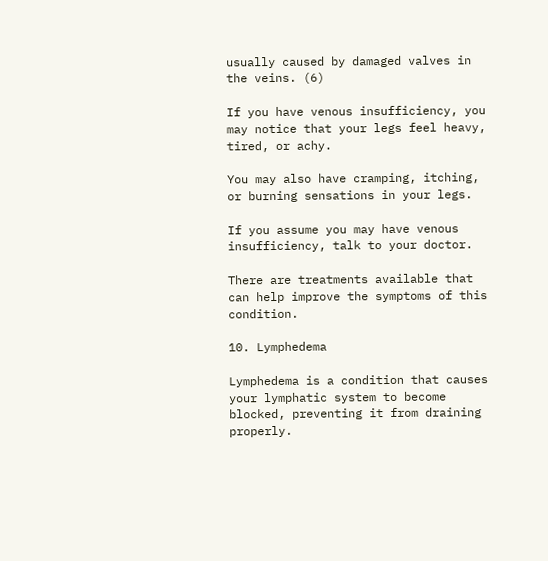usually caused by damaged valves in the veins. (6)

If you have venous insufficiency, you may notice that your legs feel heavy, tired, or achy.

You may also have cramping, itching, or burning sensations in your legs.

If you assume you may have venous insufficiency, talk to your doctor.

There are treatments available that can help improve the symptoms of this condition.

10. Lymphedema

Lymphedema is a condition that causes your lymphatic system to become blocked, preventing it from draining properly.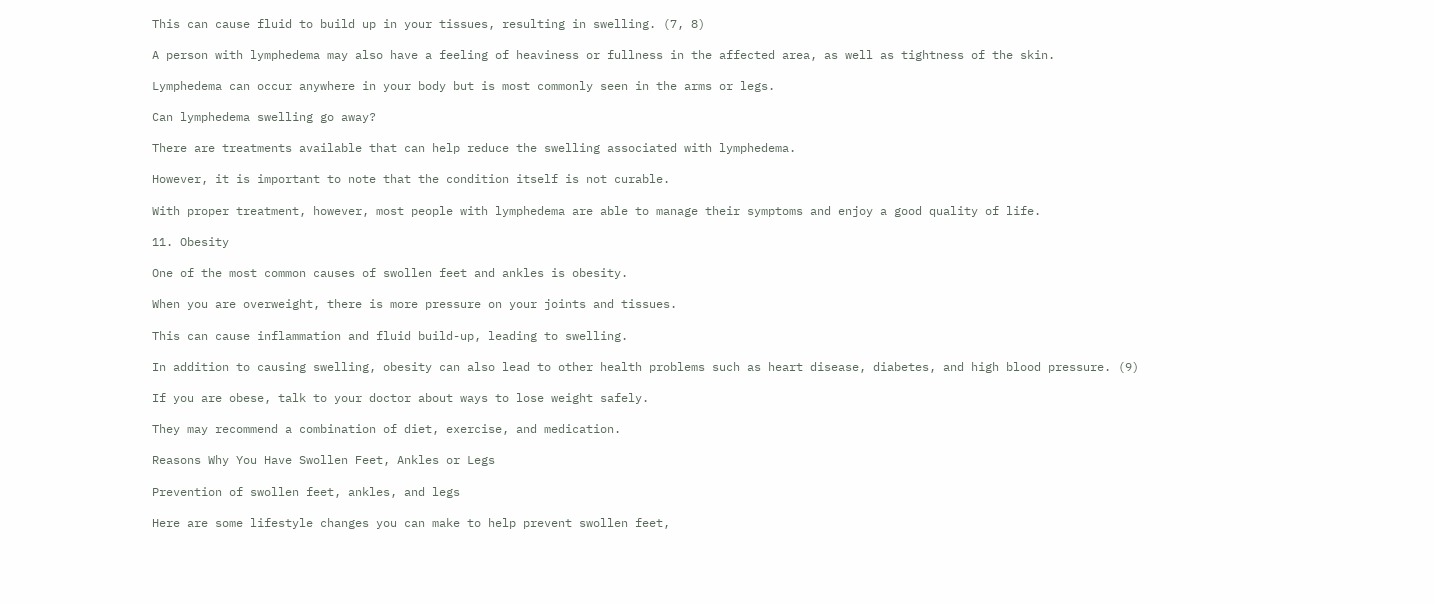This can cause fluid to build up in your tissues, resulting in swelling. (7, 8)

A person with lymphedema may also have a feeling of heaviness or fullness in the affected area, as well as tightness of the skin.

Lymphedema can occur anywhere in your body but is most commonly seen in the arms or legs.

Can lymphedema swelling go away?

There are treatments available that can help reduce the swelling associated with lymphedema.

However, it is important to note that the condition itself is not curable.

With proper treatment, however, most people with lymphedema are able to manage their symptoms and enjoy a good quality of life.

11. Obesity

One of the most common causes of swollen feet and ankles is obesity.

When you are overweight, there is more pressure on your joints and tissues.

This can cause inflammation and fluid build-up, leading to swelling.

In addition to causing swelling, obesity can also lead to other health problems such as heart disease, diabetes, and high blood pressure. (9)

If you are obese, talk to your doctor about ways to lose weight safely.

They may recommend a combination of diet, exercise, and medication.

Reasons Why You Have Swollen Feet, Ankles or Legs

Prevention of swollen feet, ankles, and legs

Here are some lifestyle changes you can make to help prevent swollen feet,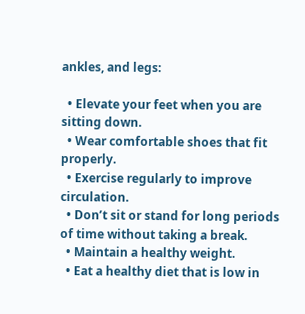ankles, and legs:

  • Elevate your feet when you are sitting down.
  • Wear comfortable shoes that fit properly.
  • Exercise regularly to improve circulation.
  • Don’t sit or stand for long periods of time without taking a break.
  • Maintain a healthy weight.
  • Eat a healthy diet that is low in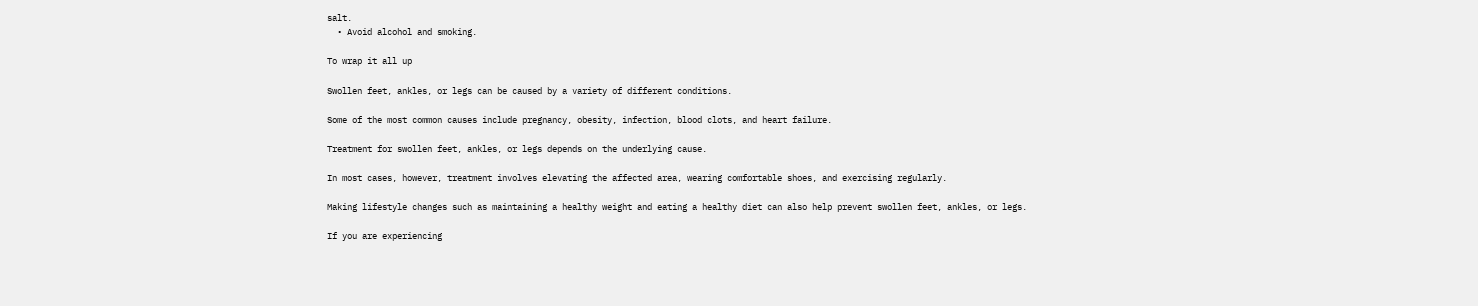salt.
  • Avoid alcohol and smoking.

To wrap it all up

Swollen feet, ankles, or legs can be caused by a variety of different conditions.

Some of the most common causes include pregnancy, obesity, infection, blood clots, and heart failure.

Treatment for swollen feet, ankles, or legs depends on the underlying cause.

In most cases, however, treatment involves elevating the affected area, wearing comfortable shoes, and exercising regularly.

Making lifestyle changes such as maintaining a healthy weight and eating a healthy diet can also help prevent swollen feet, ankles, or legs.

If you are experiencing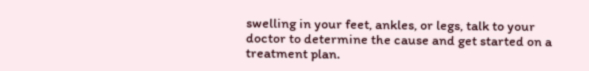swelling in your feet, ankles, or legs, talk to your doctor to determine the cause and get started on a treatment plan.